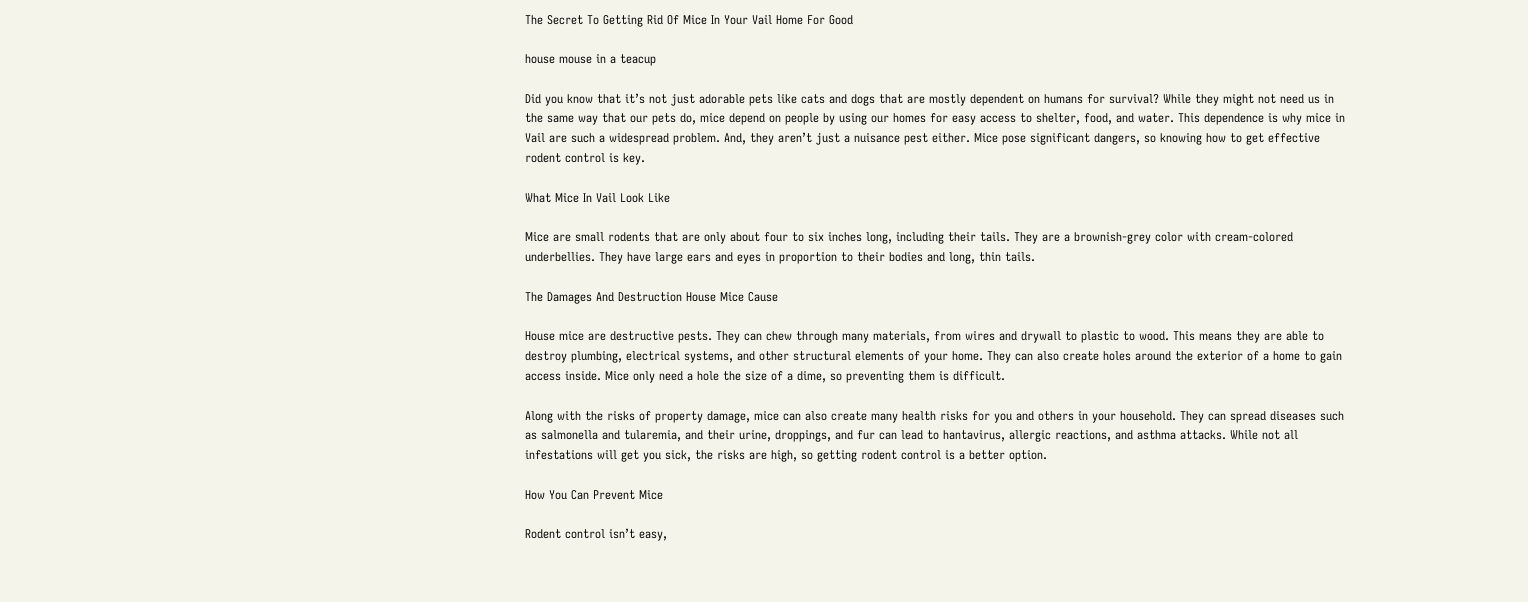The Secret To Getting Rid Of Mice In Your Vail Home For Good

house mouse in a teacup

Did you know that it’s not just adorable pets like cats and dogs that are mostly dependent on humans for survival? While they might not need us in the same way that our pets do, mice depend on people by using our homes for easy access to shelter, food, and water. This dependence is why mice in Vail are such a widespread problem. And, they aren’t just a nuisance pest either. Mice pose significant dangers, so knowing how to get effective rodent control is key.

What Mice In Vail Look Like

Mice are small rodents that are only about four to six inches long, including their tails. They are a brownish-grey color with cream-colored underbellies. They have large ears and eyes in proportion to their bodies and long, thin tails.

The Damages And Destruction House Mice Cause

House mice are destructive pests. They can chew through many materials, from wires and drywall to plastic to wood. This means they are able to destroy plumbing, electrical systems, and other structural elements of your home. They can also create holes around the exterior of a home to gain access inside. Mice only need a hole the size of a dime, so preventing them is difficult.

Along with the risks of property damage, mice can also create many health risks for you and others in your household. They can spread diseases such as salmonella and tularemia, and their urine, droppings, and fur can lead to hantavirus, allergic reactions, and asthma attacks. While not all infestations will get you sick, the risks are high, so getting rodent control is a better option.

How You Can Prevent Mice

Rodent control isn’t easy,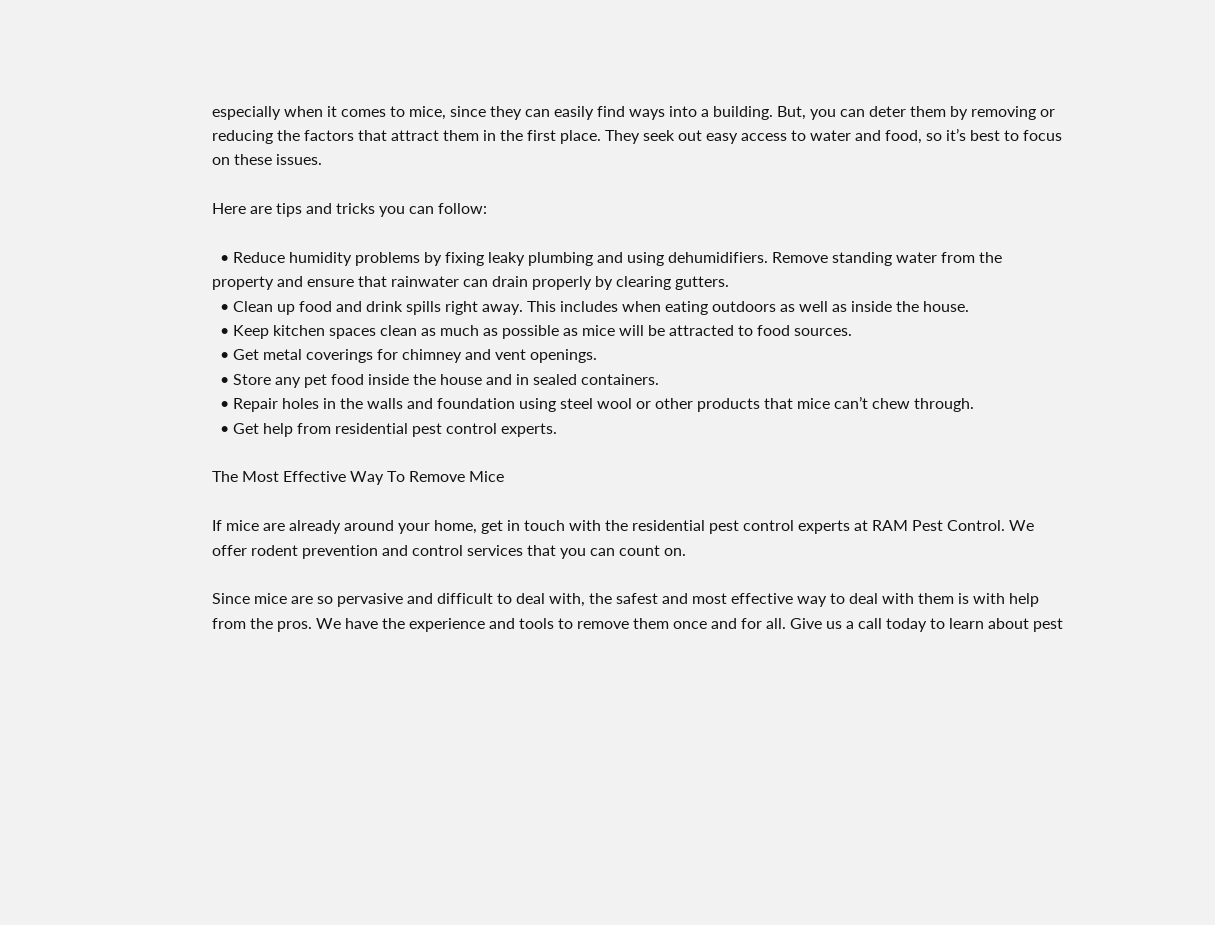especially when it comes to mice, since they can easily find ways into a building. But, you can deter them by removing or reducing the factors that attract them in the first place. They seek out easy access to water and food, so it’s best to focus on these issues.

Here are tips and tricks you can follow:

  • Reduce humidity problems by fixing leaky plumbing and using dehumidifiers. Remove standing water from the property and ensure that rainwater can drain properly by clearing gutters.
  • Clean up food and drink spills right away. This includes when eating outdoors as well as inside the house.
  • Keep kitchen spaces clean as much as possible as mice will be attracted to food sources.
  • Get metal coverings for chimney and vent openings.
  • Store any pet food inside the house and in sealed containers.
  • Repair holes in the walls and foundation using steel wool or other products that mice can’t chew through.
  • Get help from residential pest control experts.

The Most Effective Way To Remove Mice

If mice are already around your home, get in touch with the residential pest control experts at RAM Pest Control. We offer rodent prevention and control services that you can count on.

Since mice are so pervasive and difficult to deal with, the safest and most effective way to deal with them is with help from the pros. We have the experience and tools to remove them once and for all. Give us a call today to learn about pest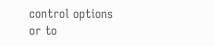control options or to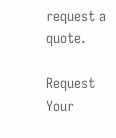request a quote.

Request Your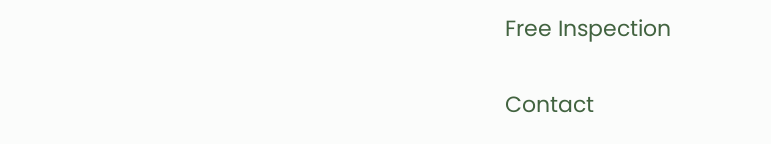Free Inspection

Contact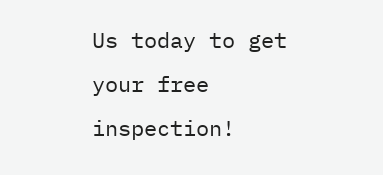Us today to get your free inspection!